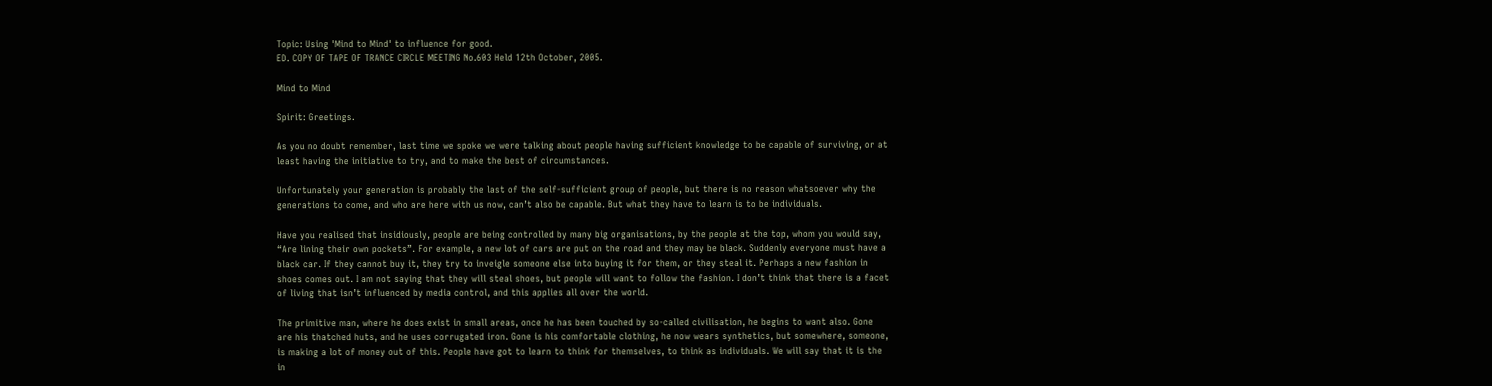Topic: Using 'Mind to Mind' to influence for good.
ED. COPY OF TAPE OF TRANCE CIRCLE MEETING No.603 Held 12th October, 2005.

Mind to Mind

Spirit: Greetings.

As you no doubt remember, last time we spoke we were talking about people having sufficient knowledge to be capable of surviving, or at least having the initiative to try, and to make the best of circumstances.

Unfortunately your generation is probably the last of the self-sufficient group of people, but there is no reason whatsoever why the generations to come, and who are here with us now, can’t also be capable. But what they have to learn is to be individuals.

Have you realised that insidiously, people are being controlled by many big organisations, by the people at the top, whom you would say, “Are lining their own pockets”. For example, a new lot of cars are put on the road and they may be black. Suddenly everyone must have a black car. If they cannot buy it, they try to inveigle someone else into buying it for them, or they steal it. Perhaps a new fashion in shoes comes out. I am not saying that they will steal shoes, but people will want to follow the fashion. I don’t think that there is a facet of living that isn’t influenced by media control, and this applies all over the world.

The primitive man, where he does exist in small areas, once he has been touched by so-called civilisation, he begins to want also. Gone are his thatched huts, and he uses corrugated iron. Gone is his comfortable clothing, he now wears synthetics, but somewhere, someone, is making a lot of money out of this. People have got to learn to think for themselves, to think as individuals. We will say that it is the in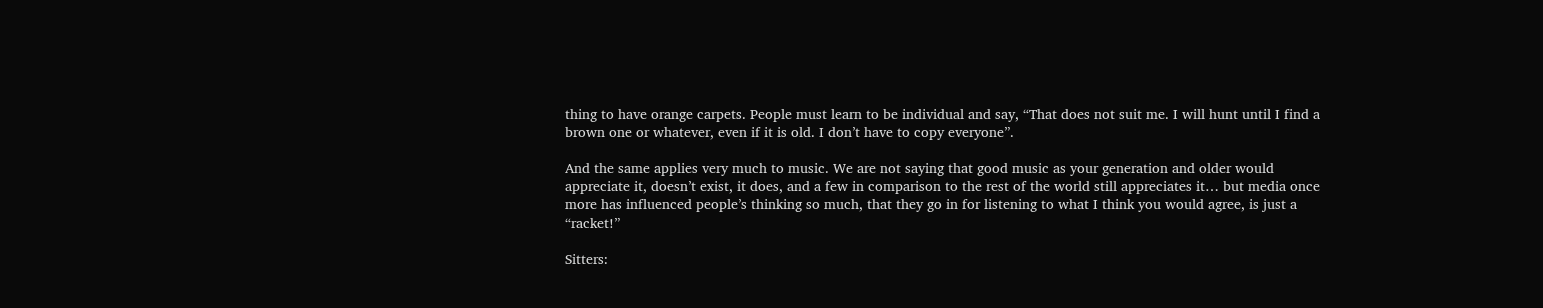thing to have orange carpets. People must learn to be individual and say, “That does not suit me. I will hunt until I find a brown one or whatever, even if it is old. I don’t have to copy everyone”.

And the same applies very much to music. We are not saying that good music as your generation and older would appreciate it, doesn’t exist, it does, and a few in comparison to the rest of the world still appreciates it… but media once more has influenced people’s thinking so much, that they go in for listening to what I think you would agree, is just a “racket!”

Sitters: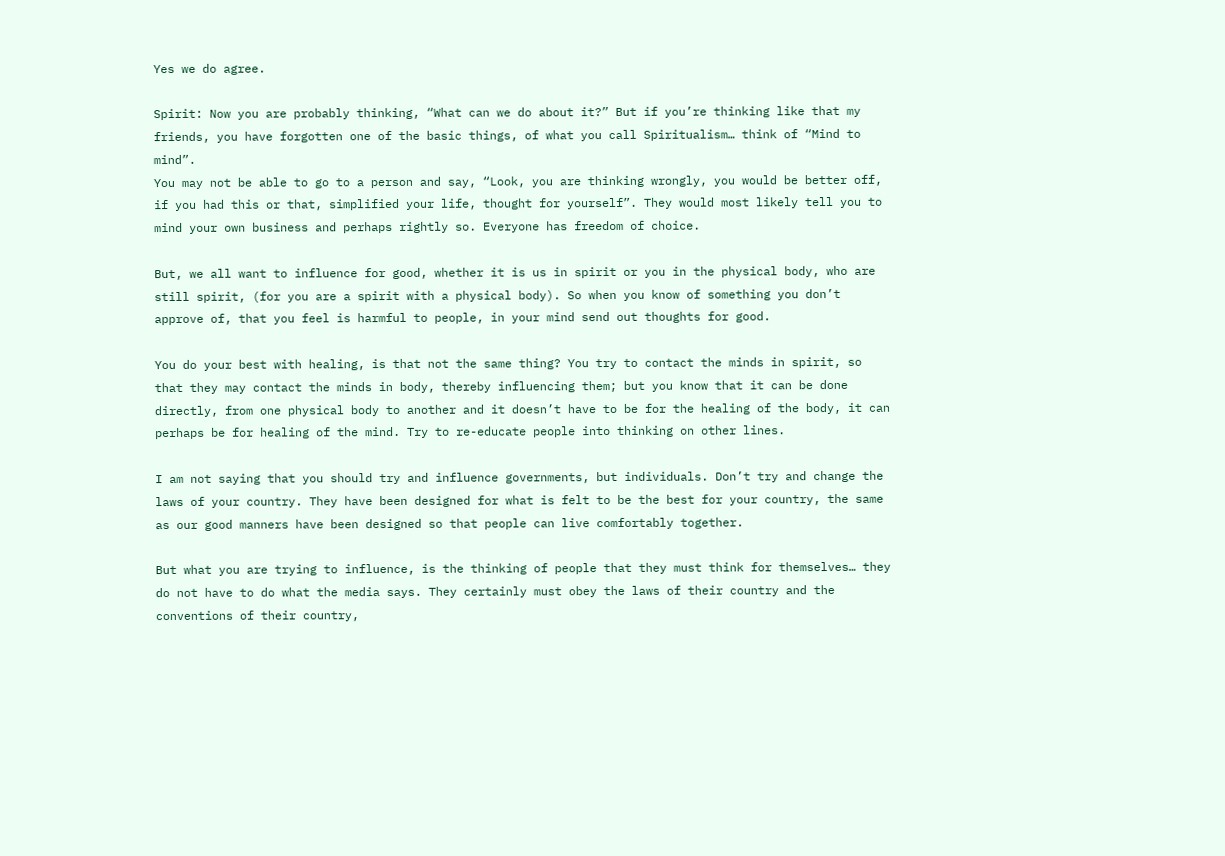Yes we do agree.

Spirit: Now you are probably thinking, “What can we do about it?” But if you’re thinking like that my friends, you have forgotten one of the basic things, of what you call Spiritualism… think of “Mind to mind”.
You may not be able to go to a person and say, “Look, you are thinking wrongly, you would be better off, if you had this or that, simplified your life, thought for yourself”. They would most likely tell you to mind your own business and perhaps rightly so. Everyone has freedom of choice.

But, we all want to influence for good, whether it is us in spirit or you in the physical body, who are still spirit, (for you are a spirit with a physical body). So when you know of something you don’t approve of, that you feel is harmful to people, in your mind send out thoughts for good.

You do your best with healing, is that not the same thing? You try to contact the minds in spirit, so that they may contact the minds in body, thereby influencing them; but you know that it can be done directly, from one physical body to another and it doesn’t have to be for the healing of the body, it can perhaps be for healing of the mind. Try to re-educate people into thinking on other lines.

I am not saying that you should try and influence governments, but individuals. Don’t try and change the laws of your country. They have been designed for what is felt to be the best for your country, the same as our good manners have been designed so that people can live comfortably together.

But what you are trying to influence, is the thinking of people that they must think for themselves… they do not have to do what the media says. They certainly must obey the laws of their country and the conventions of their country,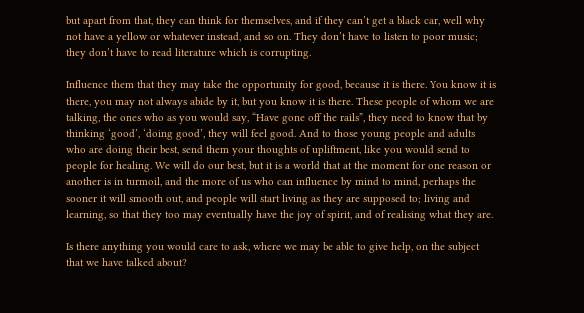but apart from that, they can think for themselves, and if they can’t get a black car, well why not have a yellow or whatever instead, and so on. They don’t have to listen to poor music; they don’t have to read literature which is corrupting.

Influence them that they may take the opportunity for good, because it is there. You know it is there, you may not always abide by it, but you know it is there. These people of whom we are talking, the ones who as you would say, “Have gone off the rails”, they need to know that by thinking ‘good’, ‘doing good’, they will feel good. And to those young people and adults who are doing their best, send them your thoughts of upliftment, like you would send to people for healing. We will do our best, but it is a world that at the moment for one reason or another is in turmoil, and the more of us who can influence by mind to mind, perhaps the sooner it will smooth out, and people will start living as they are supposed to; living and learning, so that they too may eventually have the joy of spirit, and of realising what they are.

Is there anything you would care to ask, where we may be able to give help, on the subject that we have talked about?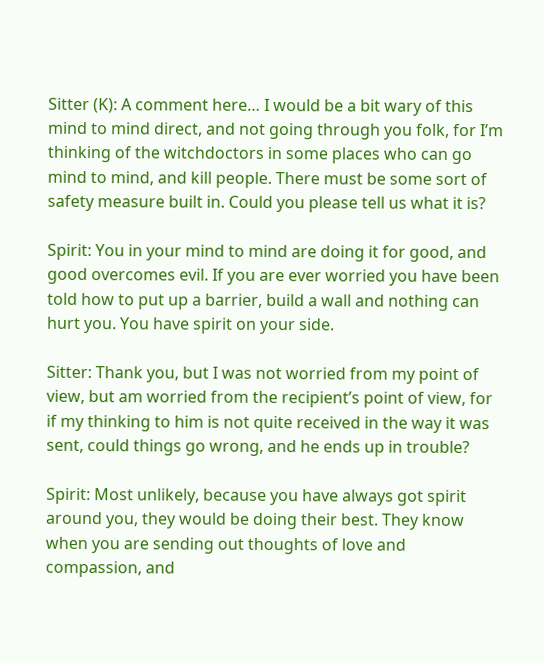Sitter (K): A comment here… I would be a bit wary of this mind to mind direct, and not going through you folk, for I’m thinking of the witchdoctors in some places who can go mind to mind, and kill people. There must be some sort of safety measure built in. Could you please tell us what it is?

Spirit: You in your mind to mind are doing it for good, and good overcomes evil. If you are ever worried you have been told how to put up a barrier, build a wall and nothing can hurt you. You have spirit on your side.

Sitter: Thank you, but I was not worried from my point of view, but am worried from the recipient’s point of view, for if my thinking to him is not quite received in the way it was sent, could things go wrong, and he ends up in trouble?

Spirit: Most unlikely, because you have always got spirit around you, they would be doing their best. They know when you are sending out thoughts of love and compassion, and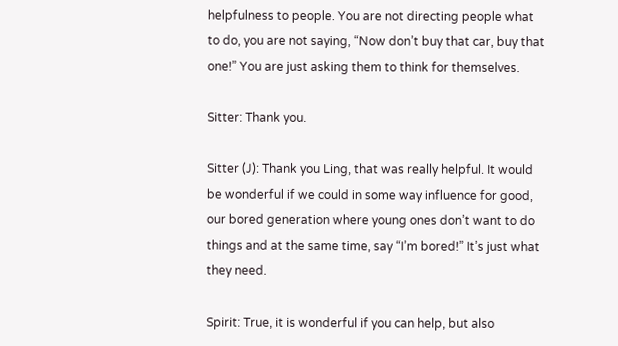helpfulness to people. You are not directing people what to do, you are not saying, “Now don’t buy that car, buy that one!” You are just asking them to think for themselves.

Sitter: Thank you.

Sitter (J): Thank you Ling, that was really helpful. It would be wonderful if we could in some way influence for good, our bored generation where young ones don’t want to do things and at the same time, say “I’m bored!” It’s just what they need.

Spirit: True, it is wonderful if you can help, but also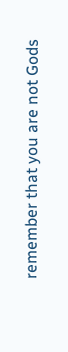remember that you are not Gods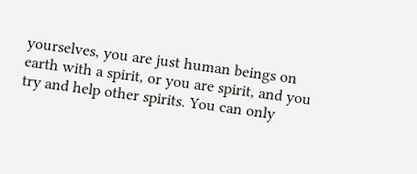yourselves, you are just human beings on earth with a spirit, or you are spirit, and you try and help other spirits. You can only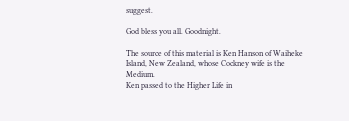suggest.

God bless you all. Goodnight.

The source of this material is Ken Hanson of Waiheke Island, New Zealand, whose Cockney wife is the Medium.
Ken passed to the Higher Life in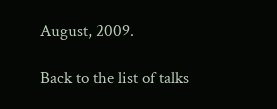August, 2009.

Back to the list of talks